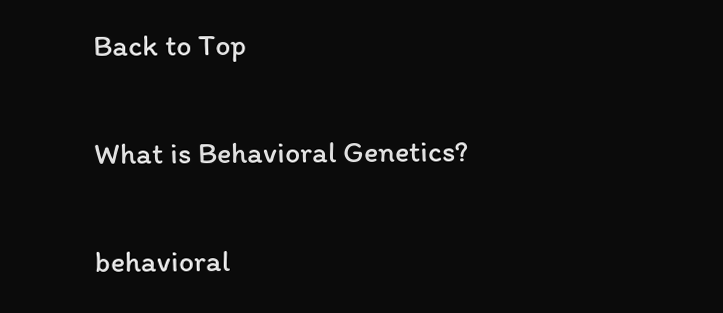Back to Top

What is Behavioral Genetics?

behavioral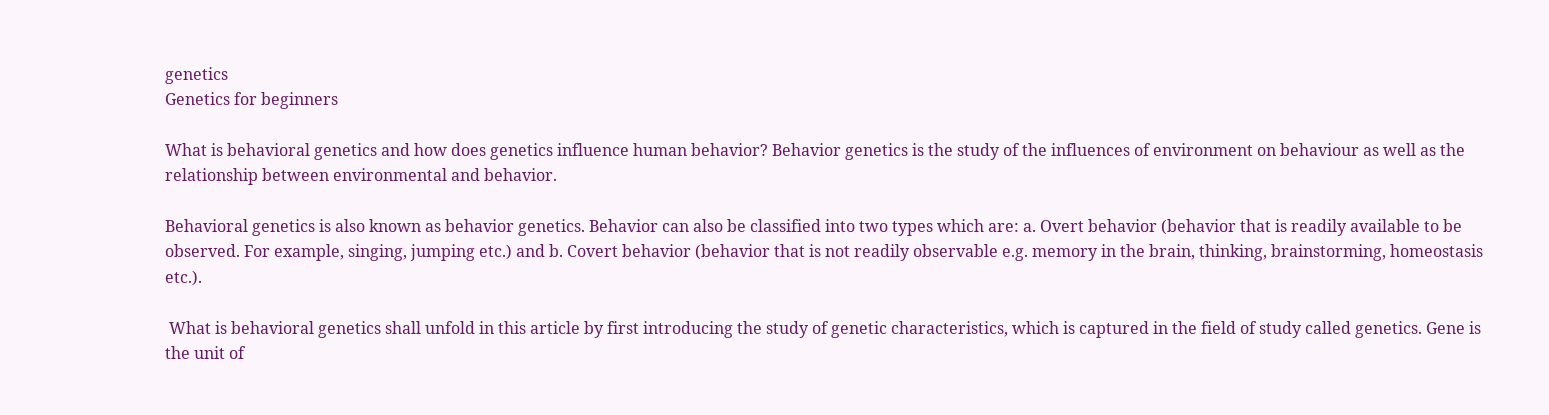genetics
Genetics for beginners

What is behavioral genetics and how does genetics influence human behavior? Behavior genetics is the study of the influences of environment on behaviour as well as the relationship between environmental and behavior.

Behavioral genetics is also known as behavior genetics. Behavior can also be classified into two types which are: a. Overt behavior (behavior that is readily available to be observed. For example, singing, jumping etc.) and b. Covert behavior (behavior that is not readily observable e.g. memory in the brain, thinking, brainstorming, homeostasis etc.).

 What is behavioral genetics shall unfold in this article by first introducing the study of genetic characteristics, which is captured in the field of study called genetics. Gene is the unit of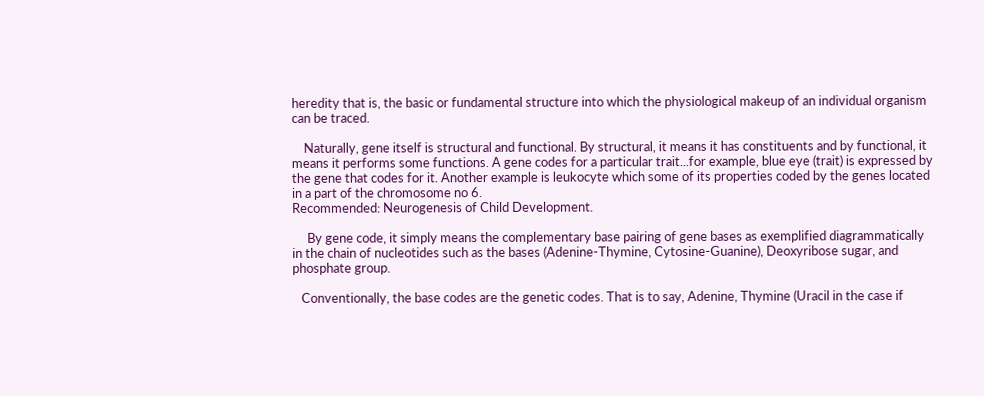heredity that is, the basic or fundamental structure into which the physiological makeup of an individual organism can be traced.

    Naturally, gene itself is structural and functional. By structural, it means it has constituents and by functional, it means it performs some functions. A gene codes for a particular trait...for example, blue eye (trait) is expressed by the gene that codes for it. Another example is leukocyte which some of its properties coded by the genes located in a part of the chromosome no 6.
Recommended: Neurogenesis of Child Development.

     By gene code, it simply means the complementary base pairing of gene bases as exemplified diagrammatically in the chain of nucleotides such as the bases (Adenine-Thymine, Cytosine-Guanine), Deoxyribose sugar, and phosphate group.

   Conventionally, the base codes are the genetic codes. That is to say, Adenine, Thymine (Uracil in the case if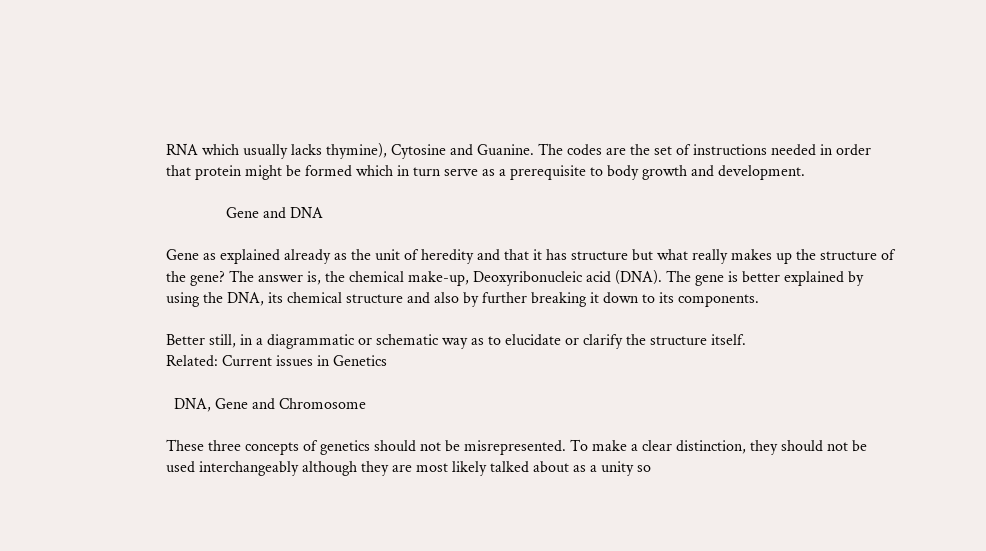RNA which usually lacks thymine), Cytosine and Guanine. The codes are the set of instructions needed in order that protein might be formed which in turn serve as a prerequisite to body growth and development.

               Gene and DNA

Gene as explained already as the unit of heredity and that it has structure but what really makes up the structure of the gene? The answer is, the chemical make-up, Deoxyribonucleic acid (DNA). The gene is better explained by using the DNA, its chemical structure and also by further breaking it down to its components.

Better still, in a diagrammatic or schematic way as to elucidate or clarify the structure itself.
Related: Current issues in Genetics

  DNA, Gene and Chromosome

These three concepts of genetics should not be misrepresented. To make a clear distinction, they should not be used interchangeably although they are most likely talked about as a unity so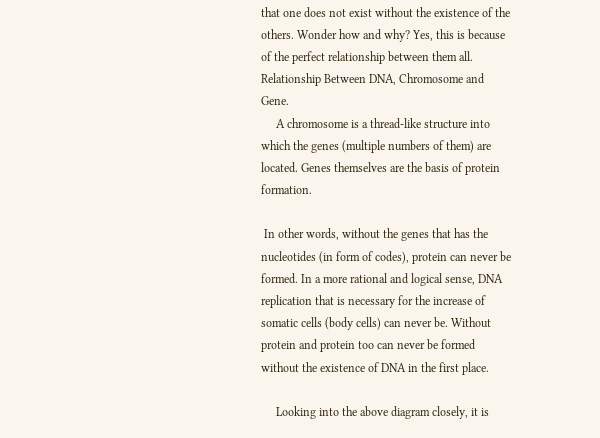that one does not exist without the existence of the others. Wonder how and why? Yes, this is because of the perfect relationship between them all.
Relationship Between DNA, Chromosome and Gene.
     A chromosome is a thread-like structure into which the genes (multiple numbers of them) are located. Genes themselves are the basis of protein formation.

 In other words, without the genes that has the nucleotides (in form of codes), protein can never be formed. In a more rational and logical sense, DNA replication that is necessary for the increase of somatic cells (body cells) can never be. Without protein and protein too can never be formed without the existence of DNA in the first place.

     Looking into the above diagram closely, it is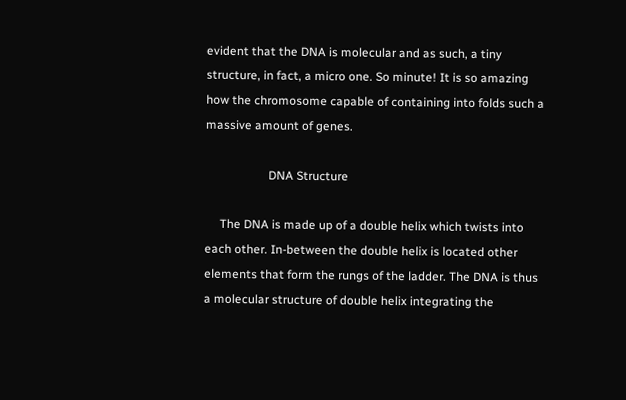evident that the DNA is molecular and as such, a tiny structure, in fact, a micro one. So minute! It is so amazing how the chromosome capable of containing into folds such a massive amount of genes.

                     DNA Structure

     The DNA is made up of a double helix which twists into each other. In-between the double helix is located other elements that form the rungs of the ladder. The DNA is thus a molecular structure of double helix integrating the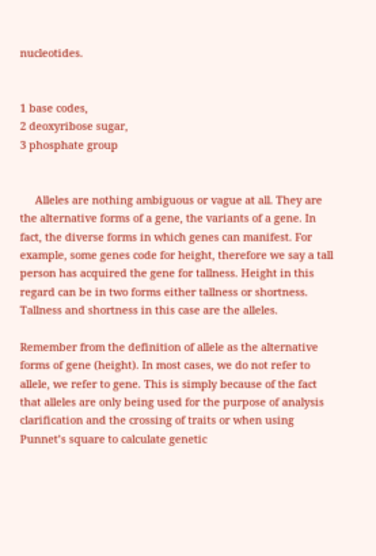nucleotides.


1 base codes,
2 deoxyribose sugar,
3 phosphate group


     Alleles are nothing ambiguous or vague at all. They are the alternative forms of a gene, the variants of a gene. In fact, the diverse forms in which genes can manifest. For example, some genes code for height, therefore we say a tall person has acquired the gene for tallness. Height in this regard can be in two forms either tallness or shortness. Tallness and shortness in this case are the alleles.

Remember from the definition of allele as the alternative forms of gene (height). In most cases, we do not refer to allele, we refer to gene. This is simply because of the fact that alleles are only being used for the purpose of analysis clarification and the crossing of traits or when using Punnet’s square to calculate genetic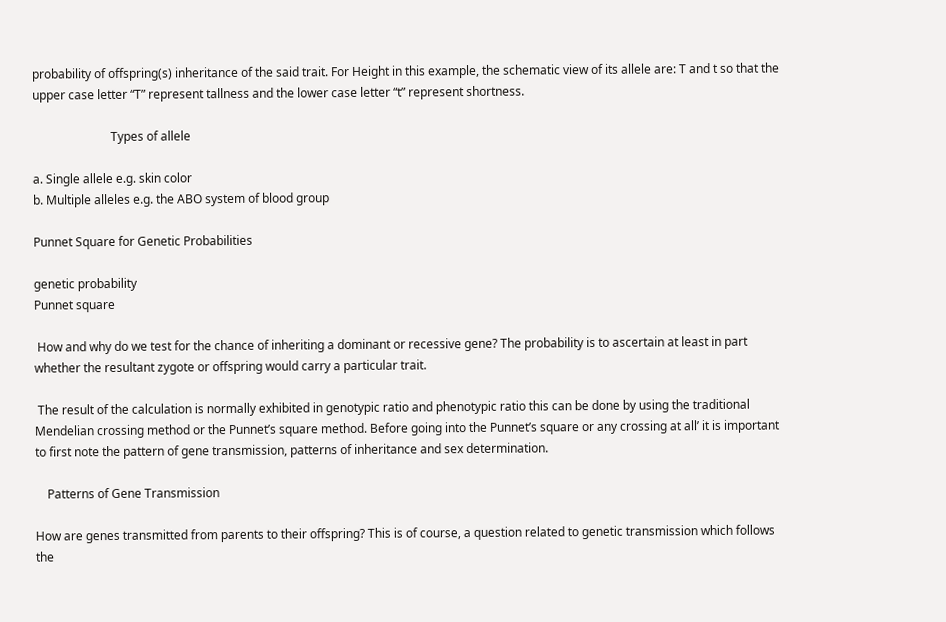probability of offspring(s) inheritance of the said trait. For Height in this example, the schematic view of its allele are: T and t so that the upper case letter “T” represent tallness and the lower case letter “t” represent shortness.

                          Types of allele

a. Single allele e.g. skin color
b. Multiple alleles e.g. the ABO system of blood group

Punnet Square for Genetic Probabilities

genetic probability
Punnet square

 How and why do we test for the chance of inheriting a dominant or recessive gene? The probability is to ascertain at least in part whether the resultant zygote or offspring would carry a particular trait.

 The result of the calculation is normally exhibited in genotypic ratio and phenotypic ratio this can be done by using the traditional Mendelian crossing method or the Punnet’s square method. Before going into the Punnet’s square or any crossing at all’ it is important to first note the pattern of gene transmission, patterns of inheritance and sex determination.

    Patterns of Gene Transmission

How are genes transmitted from parents to their offspring? This is of course, a question related to genetic transmission which follows the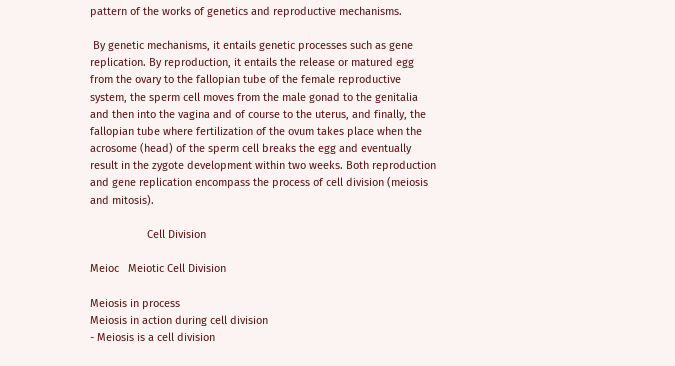pattern of the works of genetics and reproductive mechanisms.

 By genetic mechanisms, it entails genetic processes such as gene replication. By reproduction, it entails the release or matured egg from the ovary to the fallopian tube of the female reproductive system, the sperm cell moves from the male gonad to the genitalia and then into the vagina and of course to the uterus, and finally, the fallopian tube where fertilization of the ovum takes place when the acrosome (head) of the sperm cell breaks the egg and eventually result in the zygote development within two weeks. Both reproduction and gene replication encompass the process of cell division (meiosis and mitosis).

                   Cell Division

Meioc   Meiotic Cell Division

Meiosis in process
Meiosis in action during cell division
- Meiosis is a cell division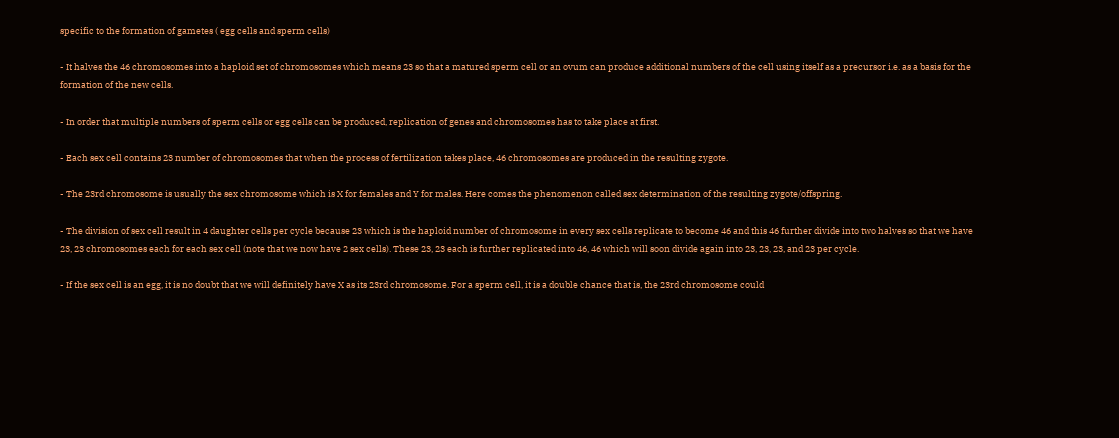specific to the formation of gametes ( egg cells and sperm cells)

- It halves the 46 chromosomes into a haploid set of chromosomes which means 23 so that a matured sperm cell or an ovum can produce additional numbers of the cell using itself as a precursor i.e. as a basis for the formation of the new cells.

- In order that multiple numbers of sperm cells or egg cells can be produced, replication of genes and chromosomes has to take place at first.

- Each sex cell contains 23 number of chromosomes that when the process of fertilization takes place, 46 chromosomes are produced in the resulting zygote.

- The 23rd chromosome is usually the sex chromosome which is X for females and Y for males. Here comes the phenomenon called sex determination of the resulting zygote/offspring.

- The division of sex cell result in 4 daughter cells per cycle because 23 which is the haploid number of chromosome in every sex cells replicate to become 46 and this 46 further divide into two halves so that we have 23, 23 chromosomes each for each sex cell (note that we now have 2 sex cells). These 23, 23 each is further replicated into 46, 46 which will soon divide again into 23, 23, 23, and 23 per cycle.

- If the sex cell is an egg, it is no doubt that we will definitely have X as its 23rd chromosome. For a sperm cell, it is a double chance that is, the 23rd chromosome could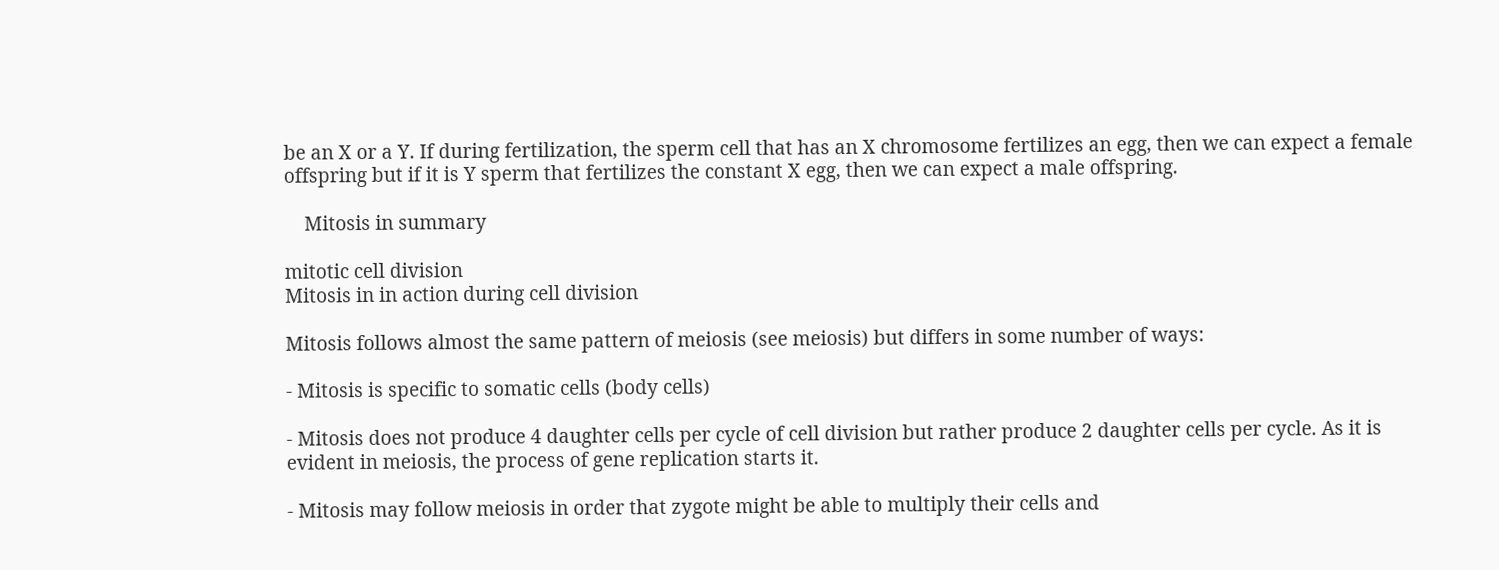be an X or a Y. If during fertilization, the sperm cell that has an X chromosome fertilizes an egg, then we can expect a female offspring but if it is Y sperm that fertilizes the constant X egg, then we can expect a male offspring.

    Mitosis in summary

mitotic cell division
Mitosis in in action during cell division

Mitosis follows almost the same pattern of meiosis (see meiosis) but differs in some number of ways:

- Mitosis is specific to somatic cells (body cells)

- Mitosis does not produce 4 daughter cells per cycle of cell division but rather produce 2 daughter cells per cycle. As it is evident in meiosis, the process of gene replication starts it.

- Mitosis may follow meiosis in order that zygote might be able to multiply their cells and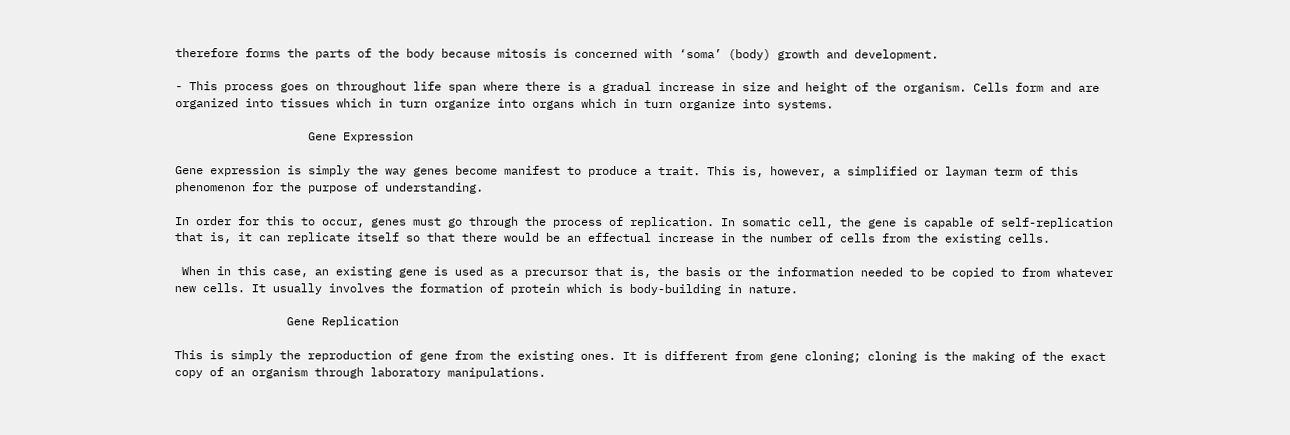therefore forms the parts of the body because mitosis is concerned with ‘soma’ (body) growth and development.

- This process goes on throughout life span where there is a gradual increase in size and height of the organism. Cells form and are organized into tissues which in turn organize into organs which in turn organize into systems.

                   Gene Expression

Gene expression is simply the way genes become manifest to produce a trait. This is, however, a simplified or layman term of this phenomenon for the purpose of understanding.

In order for this to occur, genes must go through the process of replication. In somatic cell, the gene is capable of self-replication that is, it can replicate itself so that there would be an effectual increase in the number of cells from the existing cells.

 When in this case, an existing gene is used as a precursor that is, the basis or the information needed to be copied to from whatever new cells. It usually involves the formation of protein which is body-building in nature.

                Gene Replication

This is simply the reproduction of gene from the existing ones. It is different from gene cloning; cloning is the making of the exact copy of an organism through laboratory manipulations.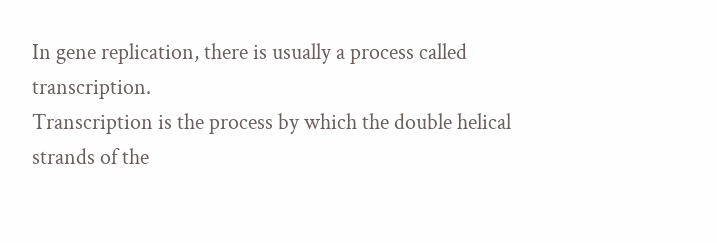In gene replication, there is usually a process called transcription.
Transcription is the process by which the double helical strands of the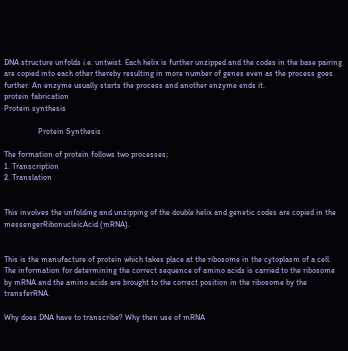DNA structure unfolds i.e. untwist. Each helix is further unzipped and the codes in the base pairing are copied into each other thereby resulting in more number of genes even as the process goes further. An enzyme usually starts the process and another enzyme ends it.
protein fabrication
Protein synthesis

                 Protein Synthesis

The formation of protein follows two processes;
1. Transcription
2. Translation


This involves the unfolding and unzipping of the double helix and genetic codes are copied in the messengerRibonucleicAcid (mRNA).


This is the manufacture of protein which takes place at the ribosome in the cytoplasm of a cell. The information for determining the correct sequence of amino acids is carried to the ribosome by mRNA and the amino acids are brought to the correct position in the ribosome by the transferRNA.

Why does DNA have to transcribe? Why then use of mRNA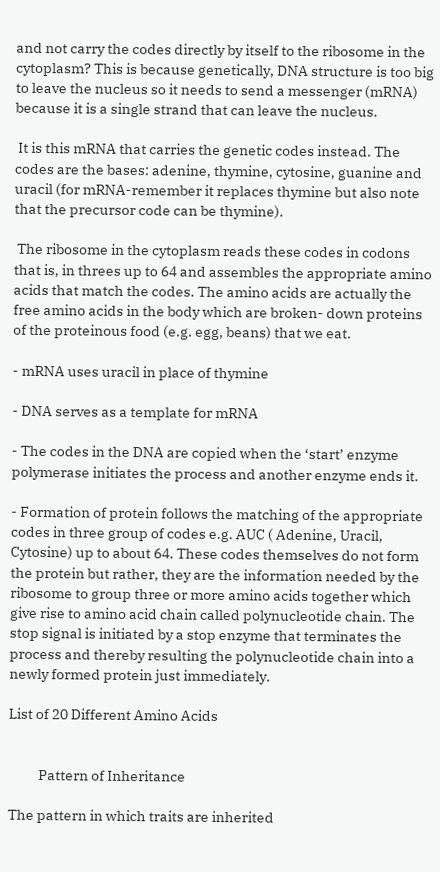and not carry the codes directly by itself to the ribosome in the cytoplasm? This is because genetically, DNA structure is too big to leave the nucleus so it needs to send a messenger (mRNA) because it is a single strand that can leave the nucleus.

 It is this mRNA that carries the genetic codes instead. The codes are the bases: adenine, thymine, cytosine, guanine and uracil (for mRNA-remember it replaces thymine but also note that the precursor code can be thymine).

 The ribosome in the cytoplasm reads these codes in codons that is, in threes up to 64 and assembles the appropriate amino acids that match the codes. The amino acids are actually the free amino acids in the body which are broken- down proteins of the proteinous food (e.g. egg, beans) that we eat.

- mRNA uses uracil in place of thymine

- DNA serves as a template for mRNA

- The codes in the DNA are copied when the ‘start’ enzyme polymerase initiates the process and another enzyme ends it.

- Formation of protein follows the matching of the appropriate codes in three group of codes e.g. AUC ( Adenine, Uracil, Cytosine) up to about 64. These codes themselves do not form the protein but rather, they are the information needed by the ribosome to group three or more amino acids together which give rise to amino acid chain called polynucleotide chain. The stop signal is initiated by a stop enzyme that terminates the process and thereby resulting the polynucleotide chain into a newly formed protein just immediately.

List of 20 Different Amino Acids


          Pattern of Inheritance

The pattern in which traits are inherited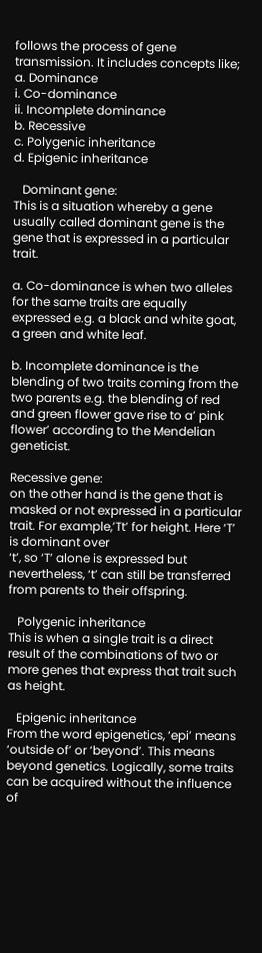follows the process of gene transmission. It includes concepts like;
a. Dominance
i. Co-dominance
ii. Incomplete dominance
b. Recessive
c. Polygenic inheritance
d. Epigenic inheritance

   Dominant gene:
This is a situation whereby a gene usually called dominant gene is the gene that is expressed in a particular trait.

a. Co-dominance is when two alleles for the same traits are equally expressed e.g. a black and white goat, a green and white leaf.

b. Incomplete dominance is the blending of two traits coming from the two parents e.g. the blending of red and green flower gave rise to a’ pink flower’ according to the Mendelian geneticist.

Recessive gene:
on the other hand is the gene that is masked or not expressed in a particular trait. For example,’Tt’ for height. Here ‘T’ is dominant over
‘t’, so ‘T’ alone is expressed but nevertheless, ‘t’ can still be transferred from parents to their offspring.

   Polygenic inheritance
This is when a single trait is a direct result of the combinations of two or more genes that express that trait such as height.

   Epigenic inheritance
From the word epigenetics, ‘epi’ means ‘outside of’ or ‘beyond’. This means beyond genetics. Logically, some traits can be acquired without the influence of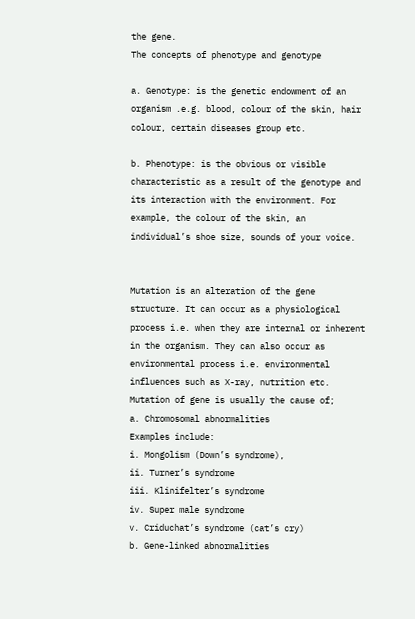the gene.
The concepts of phenotype and genotype

a. Genotype: is the genetic endowment of an organism .e.g. blood, colour of the skin, hair colour, certain diseases group etc.

b. Phenotype: is the obvious or visible characteristic as a result of the genotype and its interaction with the environment. For example, the colour of the skin, an individual’s shoe size, sounds of your voice.


Mutation is an alteration of the gene structure. It can occur as a physiological process i.e. when they are internal or inherent in the organism. They can also occur as environmental process i.e. environmental influences such as X-ray, nutrition etc.
Mutation of gene is usually the cause of;
a. Chromosomal abnormalities
Examples include:
i. Mongolism (Down’s syndrome),
ii. Turner’s syndrome
iii. Klinifelter’s syndrome
iv. Super male syndrome
v. Criduchat’s syndrome (cat’s cry)
b. Gene-linked abnormalities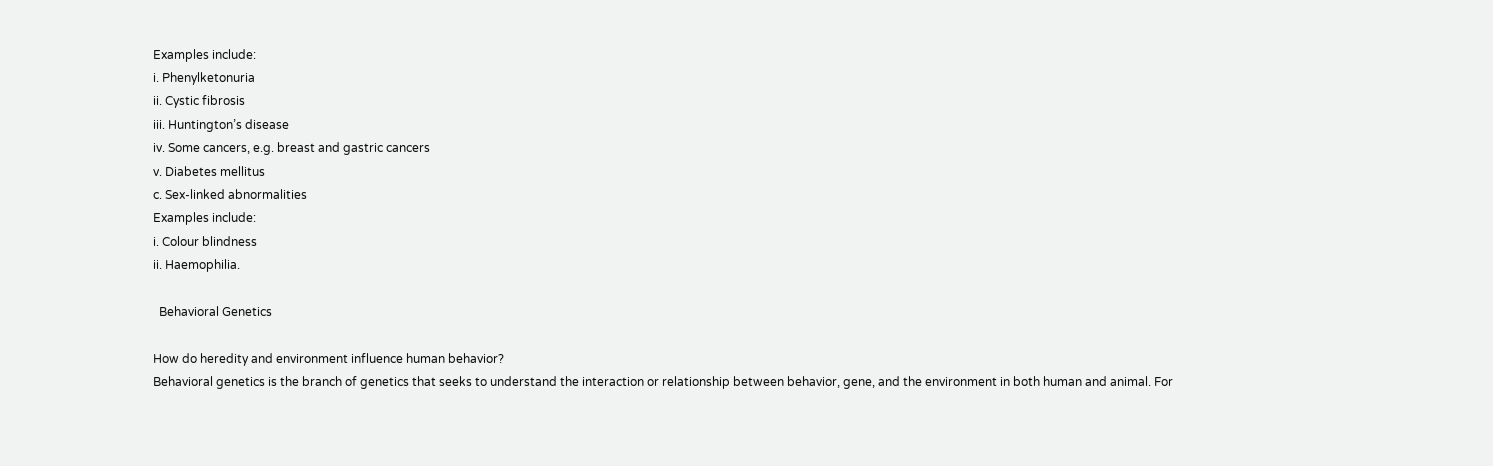Examples include:
i. Phenylketonuria
ii. Cystic fibrosis
iii. Huntington’s disease
iv. Some cancers, e.g. breast and gastric cancers
v. Diabetes mellitus
c. Sex-linked abnormalities
Examples include:
i. Colour blindness
ii. Haemophilia.

  Behavioral Genetics

How do heredity and environment influence human behavior?
Behavioral genetics is the branch of genetics that seeks to understand the interaction or relationship between behavior, gene, and the environment in both human and animal. For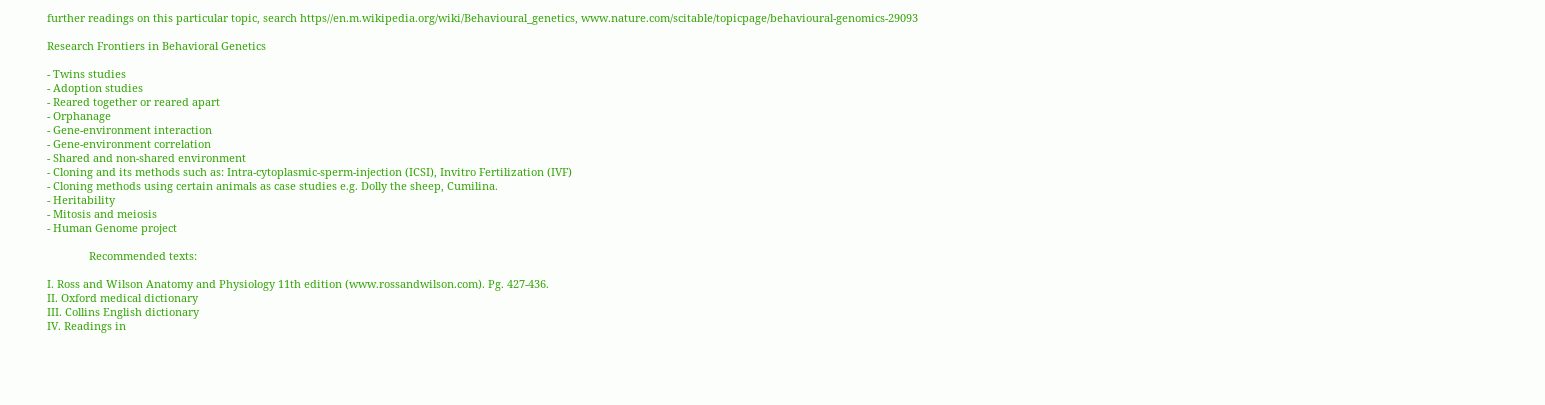further readings on this particular topic, search https//en.m.wikipedia.org/wiki/Behavioural_genetics, www.nature.com/scitable/topicpage/behavioural-genomics-29093

Research Frontiers in Behavioral Genetics

- Twins studies
- Adoption studies
- Reared together or reared apart
- Orphanage
- Gene-environment interaction
- Gene-environment correlation
- Shared and non-shared environment
- Cloning and its methods such as: Intra-cytoplasmic-sperm-injection (ICSI), Invitro Fertilization (IVF)
- Cloning methods using certain animals as case studies e.g. Dolly the sheep, Cumilina.
- Heritability
- Mitosis and meiosis
- Human Genome project

              Recommended texts:

I. Ross and Wilson Anatomy and Physiology 11th edition (www.rossandwilson.com). Pg. 427-436.
II. Oxford medical dictionary
III. Collins English dictionary
IV. Readings in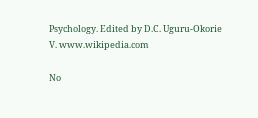Psychology. Edited by D.C. Uguru-Okorie
V. www.wikipedia.com

No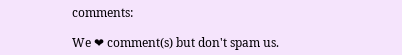comments:

We ❤ comment(s) but don't spam us.